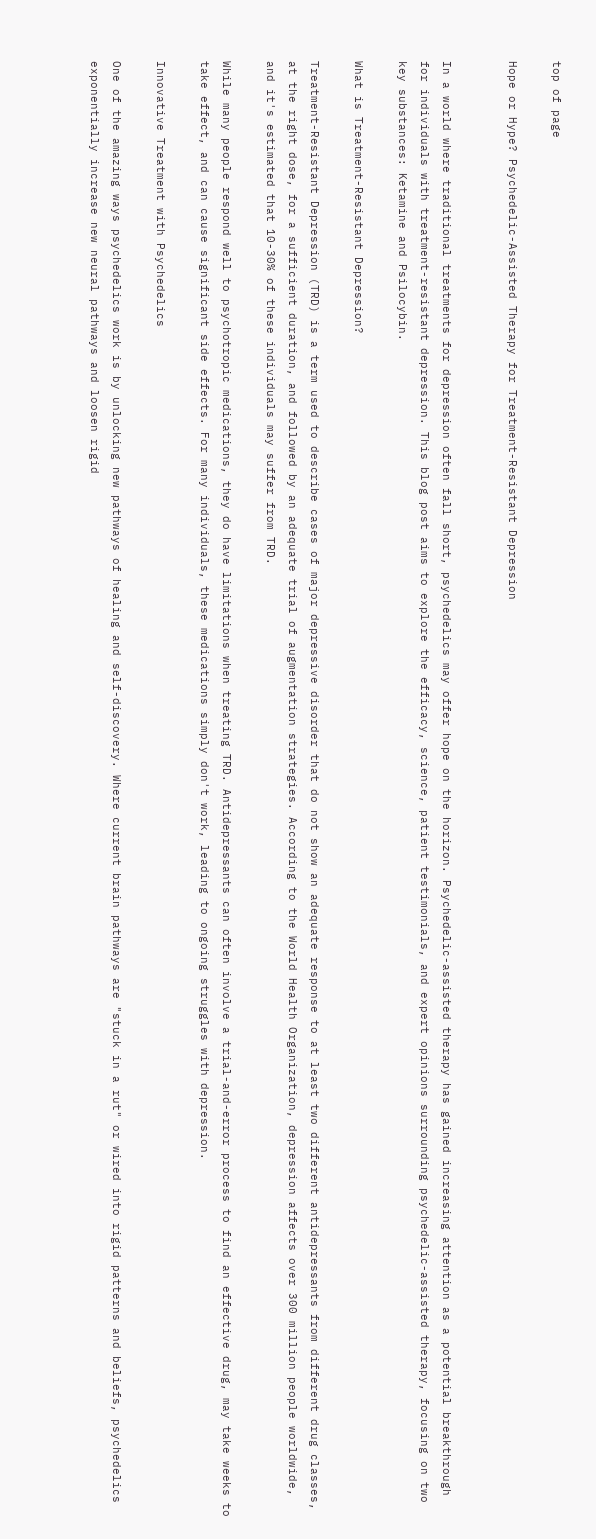top of page

Hope or Hype? Psychedelic-Assisted Therapy for Treatment-Resistant Depression


In a world where traditional treatments for depression often fall short, psychedelics may offer hope on the horizon. Psychedelic-assisted therapy has gained increasing attention as a potential breakthrough for individuals with treatment-resistant depression. This blog post aims to explore the efficacy, science, patient testimonials, and expert opinions surrounding psychedelic-assisted therapy, focusing on two key substances: Ketamine and Psilocybin.

What is Treatment-Resistant Depression?

Treatment-Resistant Depression (TRD) is a term used to describe cases of major depressive disorder that do not show an adequate response to at least two different antidepressants from different drug classes, at the right dose, for a sufficient duration, and followed by an adequate trial of augmentation strategies. According to the World Health Organization, depression affects over 300 million people worldwide, and it's estimated that 10-30% of these individuals may suffer from TRD.

While many people respond well to psychotropic medications, they do have limitations when treating TRD. Antidepressants can often involve a trial-and-error process to find an effective drug, may take weeks to take effect, and can cause significant side effects. For many individuals, these medications simply don't work, leading to ongoing struggles with depression.

Innovative Treatment with Psychedelics

One of the amazing ways psychedelics work is by unlocking new pathways of healing and self-discovery. Where current brain pathways are "stuck in a rut" or wired into rigid patterns and beliefs, psychedelics exponentially increase new neural pathways and loosen rigid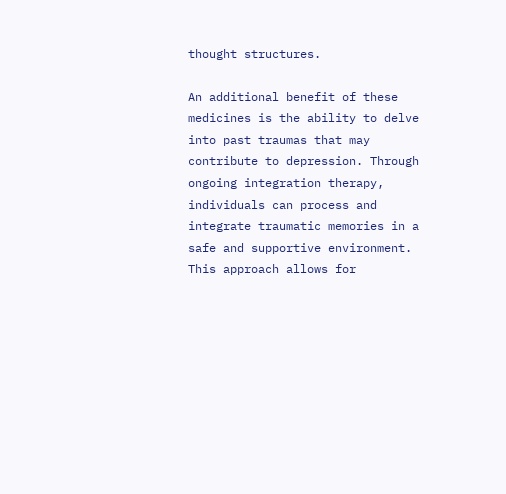thought structures.

An additional benefit of these medicines is the ability to delve into past traumas that may contribute to depression. Through ongoing integration therapy, individuals can process and integrate traumatic memories in a safe and supportive environment. This approach allows for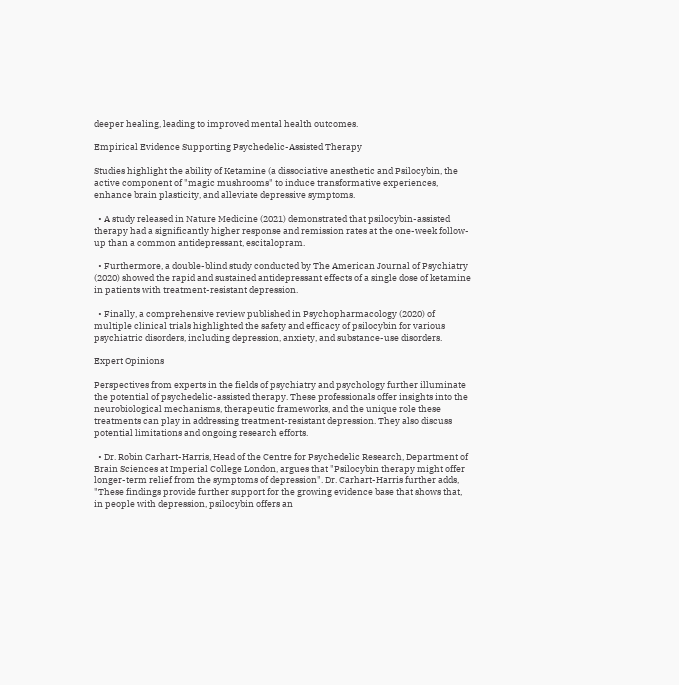deeper healing, leading to improved mental health outcomes.

Empirical Evidence Supporting Psychedelic-Assisted Therapy

Studies highlight the ability of Ketamine (a dissociative anesthetic and Psilocybin, the active component of "magic mushrooms" to induce transformative experiences, enhance brain plasticity, and alleviate depressive symptoms.

  • A study released in Nature Medicine (2021) demonstrated that psilocybin-assisted therapy had a significantly higher response and remission rates at the one-week follow-up than a common antidepressant, escitalopram.

  • Furthermore, a double-blind study conducted by The American Journal of Psychiatry (2020) showed the rapid and sustained antidepressant effects of a single dose of ketamine in patients with treatment-resistant depression.

  • Finally, a comprehensive review published in Psychopharmacology (2020) of multiple clinical trials highlighted the safety and efficacy of psilocybin for various psychiatric disorders, including depression, anxiety, and substance-use disorders.

Expert Opinions

Perspectives from experts in the fields of psychiatry and psychology further illuminate the potential of psychedelic-assisted therapy. These professionals offer insights into the neurobiological mechanisms, therapeutic frameworks, and the unique role these treatments can play in addressing treatment-resistant depression. They also discuss potential limitations and ongoing research efforts.

  • Dr. Robin Carhart-Harris, Head of the Centre for Psychedelic Research, Department of Brain Sciences at Imperial College London, argues that "Psilocybin therapy might offer longer-term relief from the symptoms of depression". Dr. Carhart-Harris further adds, "These findings provide further support for the growing evidence base that shows that, in people with depression, psilocybin offers an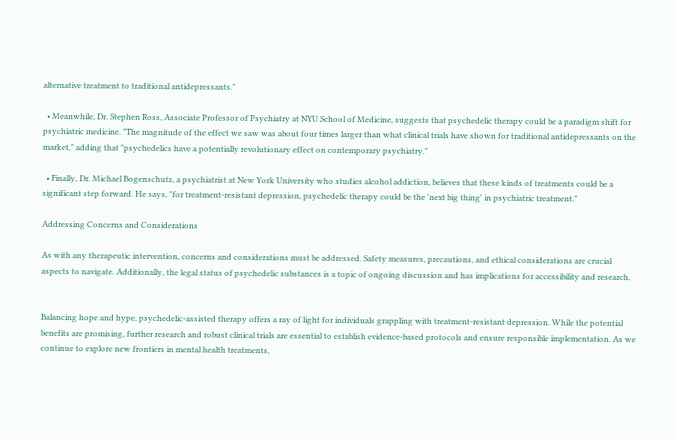alternative treatment to traditional antidepressants."

  • Meanwhile, Dr. Stephen Ross, Associate Professor of Psychiatry at NYU School of Medicine, suggests that psychedelic therapy could be a paradigm shift for psychiatric medicine. "The magnitude of the effect we saw was about four times larger than what clinical trials have shown for traditional antidepressants on the market," adding that "psychedelics have a potentially revolutionary effect on contemporary psychiatry."

  • Finally, Dr. Michael Bogenschutz, a psychiatrist at New York University who studies alcohol addiction, believes that these kinds of treatments could be a significant step forward. He says, "for treatment-resistant depression, psychedelic therapy could be the 'next big thing' in psychiatric treatment."

Addressing Concerns and Considerations

As with any therapeutic intervention, concerns and considerations must be addressed. Safety measures, precautions, and ethical considerations are crucial aspects to navigate. Additionally, the legal status of psychedelic substances is a topic of ongoing discussion and has implications for accessibility and research.


Balancing hope and hype, psychedelic-assisted therapy offers a ray of light for individuals grappling with treatment-resistant depression. While the potential benefits are promising, further research and robust clinical trials are essential to establish evidence-based protocols and ensure responsible implementation. As we continue to explore new frontiers in mental health treatments,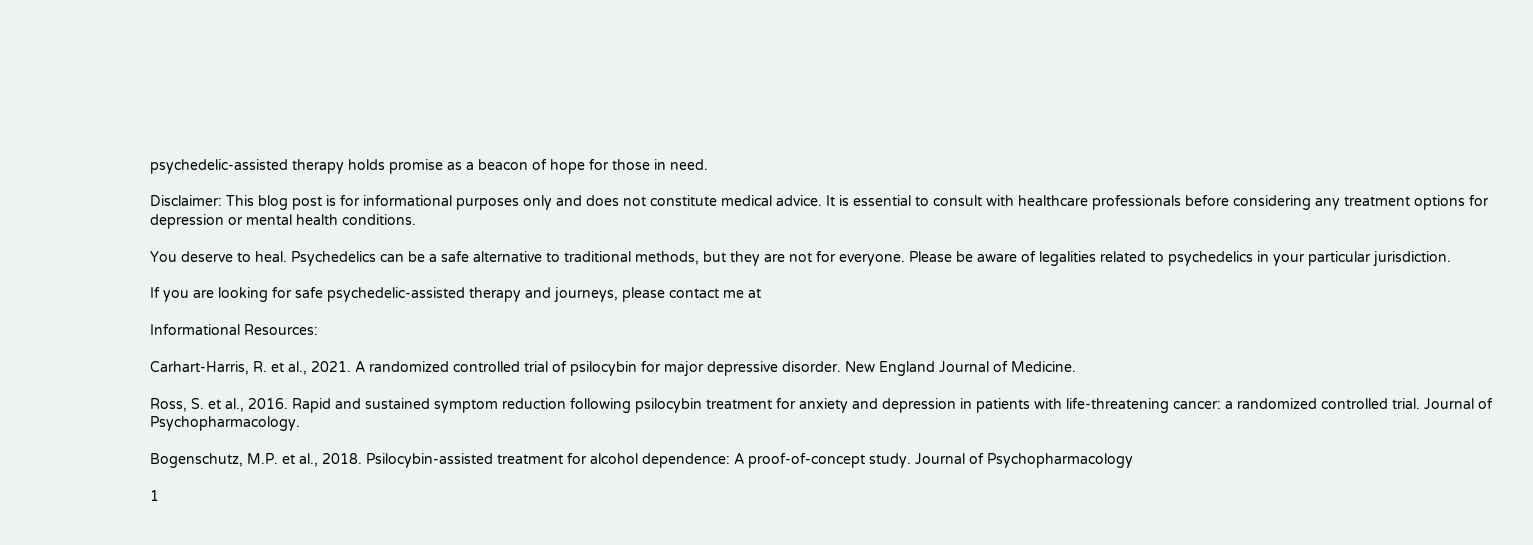psychedelic-assisted therapy holds promise as a beacon of hope for those in need.

Disclaimer: This blog post is for informational purposes only and does not constitute medical advice. It is essential to consult with healthcare professionals before considering any treatment options for depression or mental health conditions.

You deserve to heal. Psychedelics can be a safe alternative to traditional methods, but they are not for everyone. Please be aware of legalities related to psychedelics in your particular jurisdiction.

If you are looking for safe psychedelic-assisted therapy and journeys, please contact me at

Informational Resources:

Carhart-Harris, R. et al., 2021. A randomized controlled trial of psilocybin for major depressive disorder. New England Journal of Medicine.

Ross, S. et al., 2016. Rapid and sustained symptom reduction following psilocybin treatment for anxiety and depression in patients with life-threatening cancer: a randomized controlled trial. Journal of Psychopharmacology.

Bogenschutz, M.P. et al., 2018. Psilocybin-assisted treatment for alcohol dependence: A proof-of-concept study. Journal of Psychopharmacology

1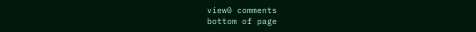view0 comments
bottom of page